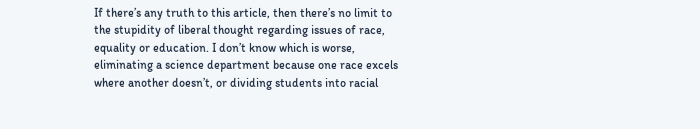If there’s any truth to this article, then there’s no limit to the stupidity of liberal thought regarding issues of race, equality or education. I don’t know which is worse, eliminating a science department because one race excels where another doesn’t, or dividing students into racial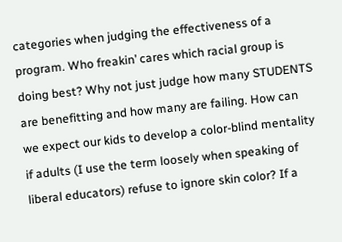categories when judging the effectiveness of a program. Who freakin’ cares which racial group is doing best? Why not just judge how many STUDENTS are benefitting and how many are failing. How can we expect our kids to develop a color-blind mentality if adults (I use the term loosely when speaking of liberal educators) refuse to ignore skin color? If a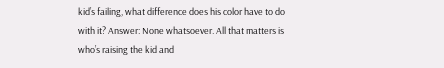kid’s failing, what difference does his color have to do with it? Answer: None whatsoever. All that matters is who’s raising the kid and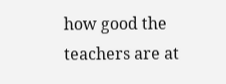how good the teachers are at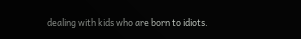dealing with kids who are born to idiots.